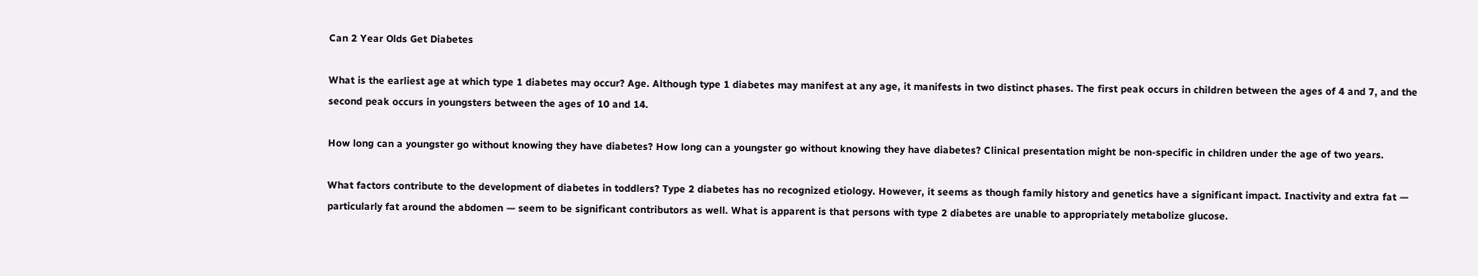Can 2 Year Olds Get Diabetes

What is the earliest age at which type 1 diabetes may occur? Age. Although type 1 diabetes may manifest at any age, it manifests in two distinct phases. The first peak occurs in children between the ages of 4 and 7, and the second peak occurs in youngsters between the ages of 10 and 14.

How long can a youngster go without knowing they have diabetes? How long can a youngster go without knowing they have diabetes? Clinical presentation might be non-specific in children under the age of two years.

What factors contribute to the development of diabetes in toddlers? Type 2 diabetes has no recognized etiology. However, it seems as though family history and genetics have a significant impact. Inactivity and extra fat — particularly fat around the abdomen — seem to be significant contributors as well. What is apparent is that persons with type 2 diabetes are unable to appropriately metabolize glucose.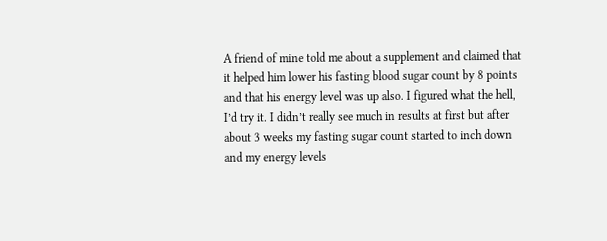A friend of mine told me about a supplement and claimed that it helped him lower his fasting blood sugar count by 8 points and that his energy level was up also. I figured what the hell, I’d try it. I didn’t really see much in results at first but after about 3 weeks my fasting sugar count started to inch down and my energy levels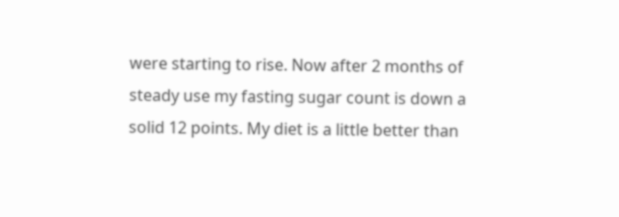were starting to rise. Now after 2 months of steady use my fasting sugar count is down a solid 12 points. My diet is a little better than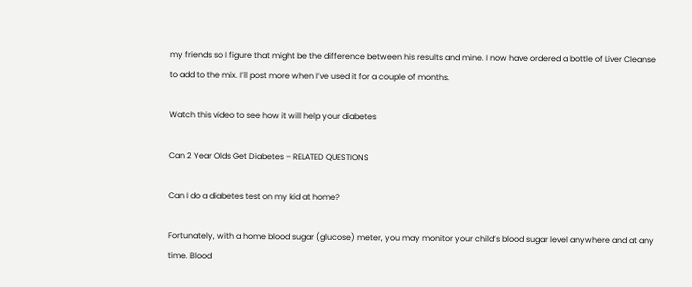my friends so I figure that might be the difference between his results and mine. I now have ordered a bottle of Liver Cleanse to add to the mix. I’ll post more when I’ve used it for a couple of months.

Watch this video to see how it will help your diabetes

Can 2 Year Olds Get Diabetes – RELATED QUESTIONS

Can I do a diabetes test on my kid at home?

Fortunately, with a home blood sugar (glucose) meter, you may monitor your child’s blood sugar level anywhere and at any time. Blood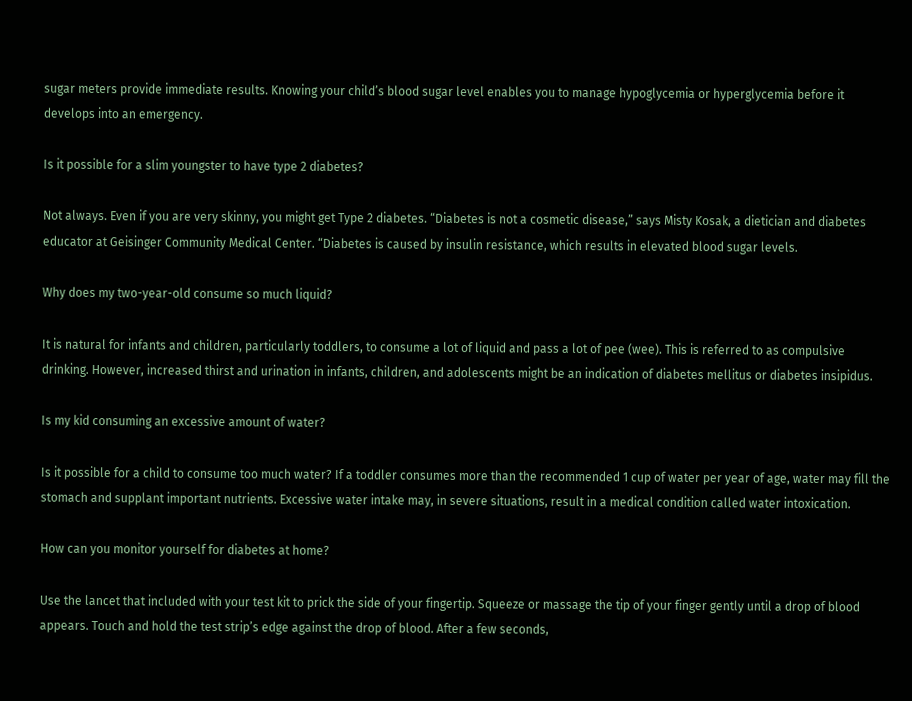sugar meters provide immediate results. Knowing your child’s blood sugar level enables you to manage hypoglycemia or hyperglycemia before it develops into an emergency.

Is it possible for a slim youngster to have type 2 diabetes?

Not always. Even if you are very skinny, you might get Type 2 diabetes. “Diabetes is not a cosmetic disease,” says Misty Kosak, a dietician and diabetes educator at Geisinger Community Medical Center. “Diabetes is caused by insulin resistance, which results in elevated blood sugar levels.

Why does my two-year-old consume so much liquid?

It is natural for infants and children, particularly toddlers, to consume a lot of liquid and pass a lot of pee (wee). This is referred to as compulsive drinking. However, increased thirst and urination in infants, children, and adolescents might be an indication of diabetes mellitus or diabetes insipidus.

Is my kid consuming an excessive amount of water?

Is it possible for a child to consume too much water? If a toddler consumes more than the recommended 1 cup of water per year of age, water may fill the stomach and supplant important nutrients. Excessive water intake may, in severe situations, result in a medical condition called water intoxication.

How can you monitor yourself for diabetes at home?

Use the lancet that included with your test kit to prick the side of your fingertip. Squeeze or massage the tip of your finger gently until a drop of blood appears. Touch and hold the test strip’s edge against the drop of blood. After a few seconds,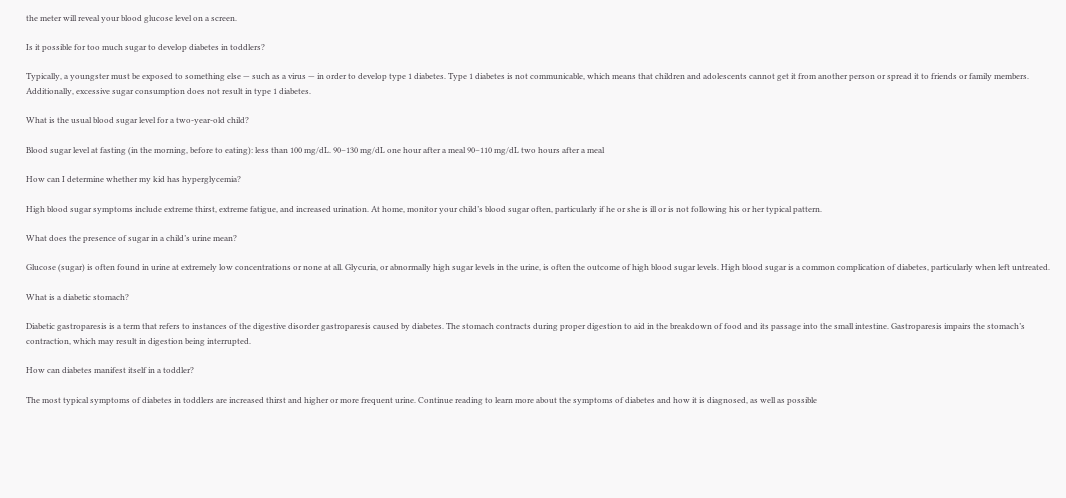the meter will reveal your blood glucose level on a screen.

Is it possible for too much sugar to develop diabetes in toddlers?

Typically, a youngster must be exposed to something else — such as a virus — in order to develop type 1 diabetes. Type 1 diabetes is not communicable, which means that children and adolescents cannot get it from another person or spread it to friends or family members. Additionally, excessive sugar consumption does not result in type 1 diabetes.

What is the usual blood sugar level for a two-year-old child?

Blood sugar level at fasting (in the morning, before to eating): less than 100 mg/dL. 90–130 mg/dL one hour after a meal 90–110 mg/dL two hours after a meal

How can I determine whether my kid has hyperglycemia?

High blood sugar symptoms include extreme thirst, extreme fatigue, and increased urination. At home, monitor your child’s blood sugar often, particularly if he or she is ill or is not following his or her typical pattern.

What does the presence of sugar in a child’s urine mean?

Glucose (sugar) is often found in urine at extremely low concentrations or none at all. Glycuria, or abnormally high sugar levels in the urine, is often the outcome of high blood sugar levels. High blood sugar is a common complication of diabetes, particularly when left untreated.

What is a diabetic stomach?

Diabetic gastroparesis is a term that refers to instances of the digestive disorder gastroparesis caused by diabetes. The stomach contracts during proper digestion to aid in the breakdown of food and its passage into the small intestine. Gastroparesis impairs the stomach’s contraction, which may result in digestion being interrupted.

How can diabetes manifest itself in a toddler?

The most typical symptoms of diabetes in toddlers are increased thirst and higher or more frequent urine. Continue reading to learn more about the symptoms of diabetes and how it is diagnosed, as well as possible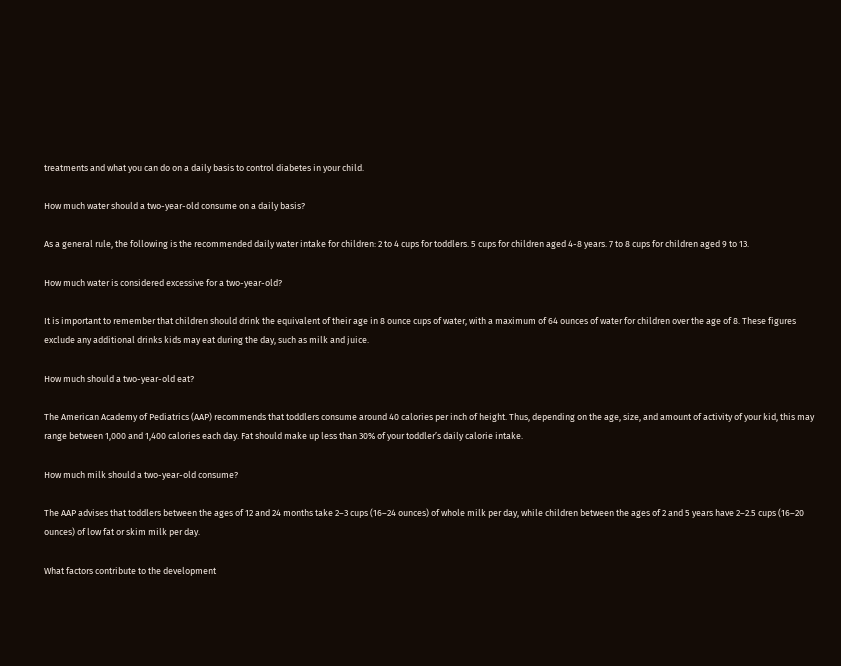treatments and what you can do on a daily basis to control diabetes in your child.

How much water should a two-year-old consume on a daily basis?

As a general rule, the following is the recommended daily water intake for children: 2 to 4 cups for toddlers. 5 cups for children aged 4-8 years. 7 to 8 cups for children aged 9 to 13.

How much water is considered excessive for a two-year-old?

It is important to remember that children should drink the equivalent of their age in 8 ounce cups of water, with a maximum of 64 ounces of water for children over the age of 8. These figures exclude any additional drinks kids may eat during the day, such as milk and juice.

How much should a two-year-old eat?

The American Academy of Pediatrics (AAP) recommends that toddlers consume around 40 calories per inch of height. Thus, depending on the age, size, and amount of activity of your kid, this may range between 1,000 and 1,400 calories each day. Fat should make up less than 30% of your toddler’s daily calorie intake.

How much milk should a two-year-old consume?

The AAP advises that toddlers between the ages of 12 and 24 months take 2–3 cups (16–24 ounces) of whole milk per day, while children between the ages of 2 and 5 years have 2–2.5 cups (16–20 ounces) of low fat or skim milk per day.

What factors contribute to the development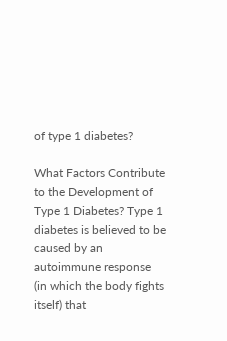of type 1 diabetes?

What Factors Contribute to the Development of Type 1 Diabetes? Type 1 diabetes is believed to be caused by an autoimmune response (in which the body fights itself) that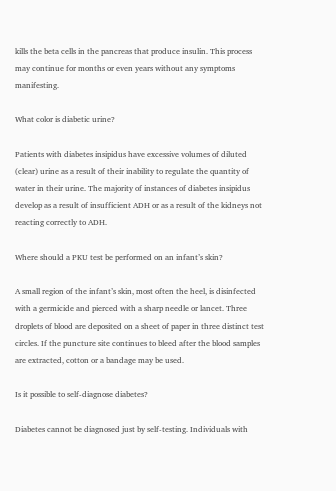kills the beta cells in the pancreas that produce insulin. This process may continue for months or even years without any symptoms manifesting.

What color is diabetic urine?

Patients with diabetes insipidus have excessive volumes of diluted (clear) urine as a result of their inability to regulate the quantity of water in their urine. The majority of instances of diabetes insipidus develop as a result of insufficient ADH or as a result of the kidneys not reacting correctly to ADH.

Where should a PKU test be performed on an infant’s skin?

A small region of the infant’s skin, most often the heel, is disinfected with a germicide and pierced with a sharp needle or lancet. Three droplets of blood are deposited on a sheet of paper in three distinct test circles. If the puncture site continues to bleed after the blood samples are extracted, cotton or a bandage may be used.

Is it possible to self-diagnose diabetes?

Diabetes cannot be diagnosed just by self-testing. Individuals with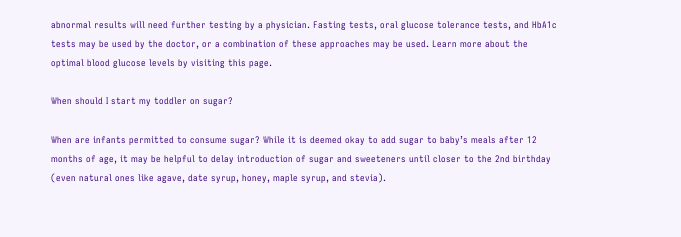abnormal results will need further testing by a physician. Fasting tests, oral glucose tolerance tests, and HbA1c tests may be used by the doctor, or a combination of these approaches may be used. Learn more about the optimal blood glucose levels by visiting this page.

When should I start my toddler on sugar?

When are infants permitted to consume sugar? While it is deemed okay to add sugar to baby’s meals after 12 months of age, it may be helpful to delay introduction of sugar and sweeteners until closer to the 2nd birthday (even natural ones like agave, date syrup, honey, maple syrup, and stevia).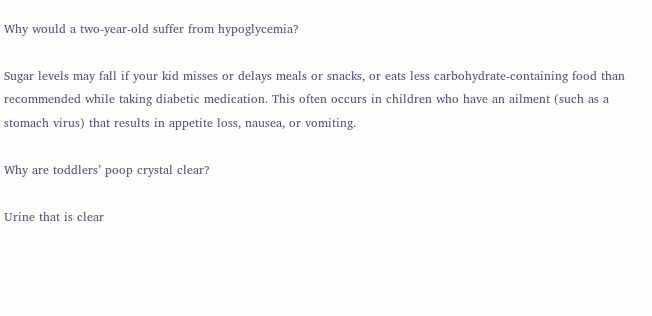Why would a two-year-old suffer from hypoglycemia?

Sugar levels may fall if your kid misses or delays meals or snacks, or eats less carbohydrate-containing food than recommended while taking diabetic medication. This often occurs in children who have an ailment (such as a stomach virus) that results in appetite loss, nausea, or vomiting.

Why are toddlers’ poop crystal clear?

Urine that is clear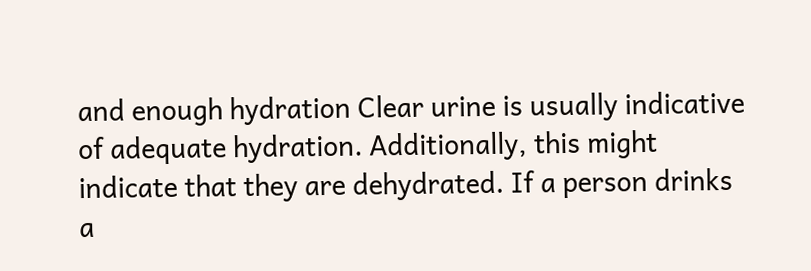and enough hydration Clear urine is usually indicative of adequate hydration. Additionally, this might indicate that they are dehydrated. If a person drinks a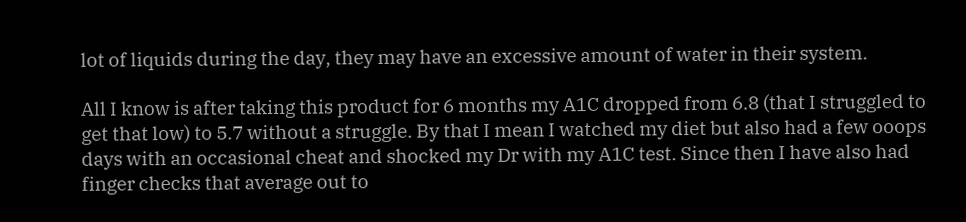lot of liquids during the day, they may have an excessive amount of water in their system.

All I know is after taking this product for 6 months my A1C dropped from 6.8 (that I struggled to get that low) to 5.7 without a struggle. By that I mean I watched my diet but also had a few ooops days with an occasional cheat and shocked my Dr with my A1C test. Since then I have also had finger checks that average out to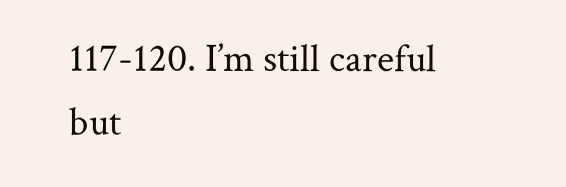117-120. I’m still careful but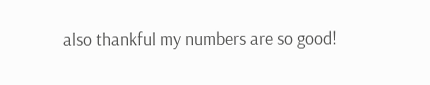also thankful my numbers are so good!